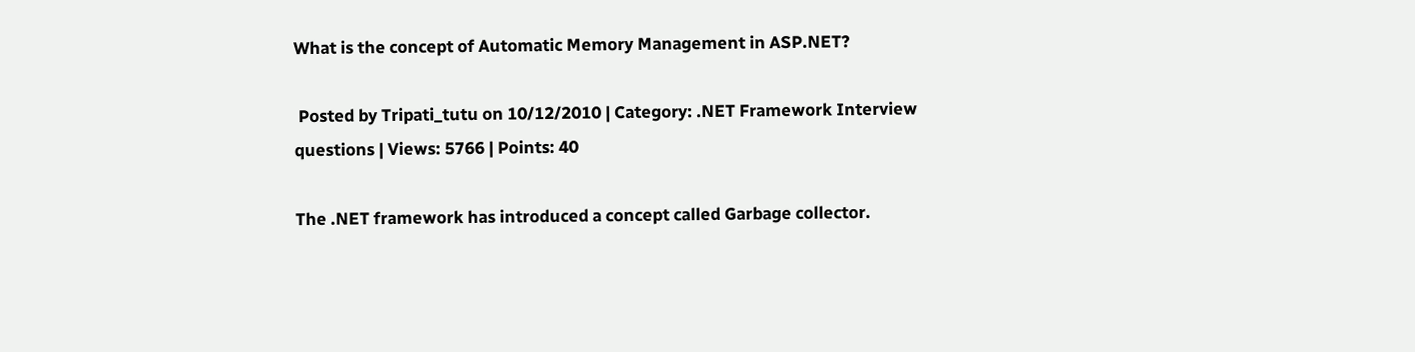What is the concept of Automatic Memory Management in ASP.NET?

 Posted by Tripati_tutu on 10/12/2010 | Category: .NET Framework Interview questions | Views: 5766 | Points: 40

The .NET framework has introduced a concept called Garbage collector.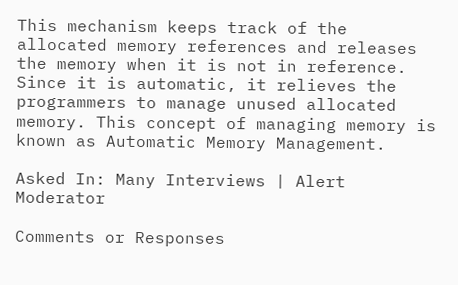This mechanism keeps track of the allocated memory references and releases the memory when it is not in reference. Since it is automatic, it relieves the programmers to manage unused allocated memory. This concept of managing memory is known as Automatic Memory Management.

Asked In: Many Interviews | Alert Moderator

Comments or Responses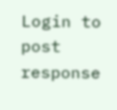Login to post response